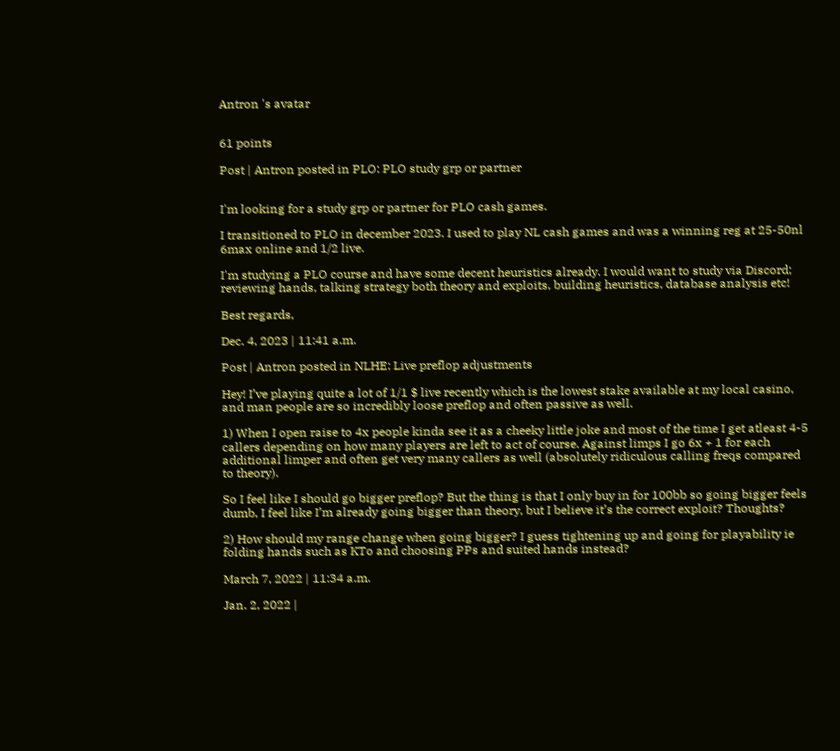Antron 's avatar


61 points

Post | Antron posted in PLO: PLO study grp or partner


I'm looking for a study grp or partner for PLO cash games.

I transitioned to PLO in december 2023. I used to play NL cash games and was a winning reg at 25-50nl 6max online and 1/2 live.

I'm studying a PLO course and have some decent heuristics already. I would want to study via Discord; reviewing hands, talking strategy both theory and exploits, building heuristics, database analysis etc!

Best regards,

Dec. 4, 2023 | 11:41 a.m.

Post | Antron posted in NLHE: Live preflop adjustments

Hey! I’ve playing quite a lot of 1/1 $ live recently which is the lowest stake available at my local casino, and man people are so incredibly loose preflop and often passive as well.

1) When I open raise to 4x people kinda see it as a cheeky little joke and most of the time I get atleast 4-5 callers depending on how many players are left to act of course. Against limps I go 6x + 1 for each additional limper and often get very many callers as well (absolutely ridiculous calling freqs compared to theory).

So I feel like I should go bigger preflop? But the thing is that I only buy in for 100bb so going bigger feels dumb, I feel like I’m already going bigger than theory, but I believe it’s the correct exploit? Thoughts?

2) How should my range change when going bigger? I guess tightening up and going for playability ie folding hands such as KTo and choosing PPs and suited hands instead?

March 7, 2022 | 11:34 a.m.

Jan. 2, 2022 |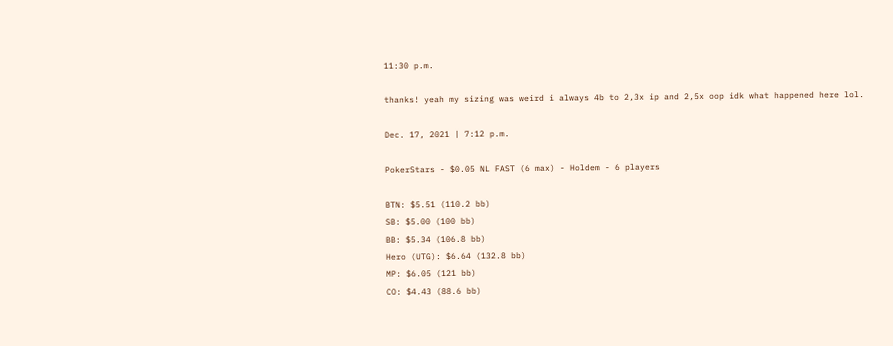11:30 p.m.

thanks! yeah my sizing was weird i always 4b to 2,3x ip and 2,5x oop idk what happened here lol.

Dec. 17, 2021 | 7:12 p.m.

PokerStars - $0.05 NL FAST (6 max) - Holdem - 6 players

BTN: $5.51 (110.2 bb)
SB: $5.00 (100 bb)
BB: $5.34 (106.8 bb)
Hero (UTG): $6.64 (132.8 bb)
MP: $6.05 (121 bb)
CO: $4.43 (88.6 bb)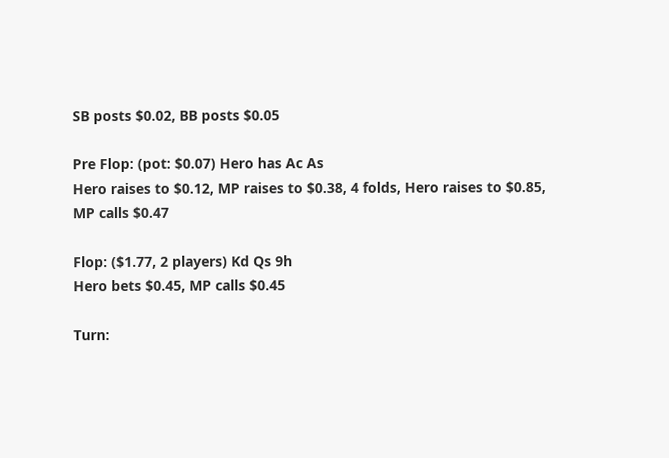SB posts $0.02, BB posts $0.05

Pre Flop: (pot: $0.07) Hero has Ac As
Hero raises to $0.12, MP raises to $0.38, 4 folds, Hero raises to $0.85, MP calls $0.47

Flop: ($1.77, 2 players) Kd Qs 9h
Hero bets $0.45, MP calls $0.45

Turn: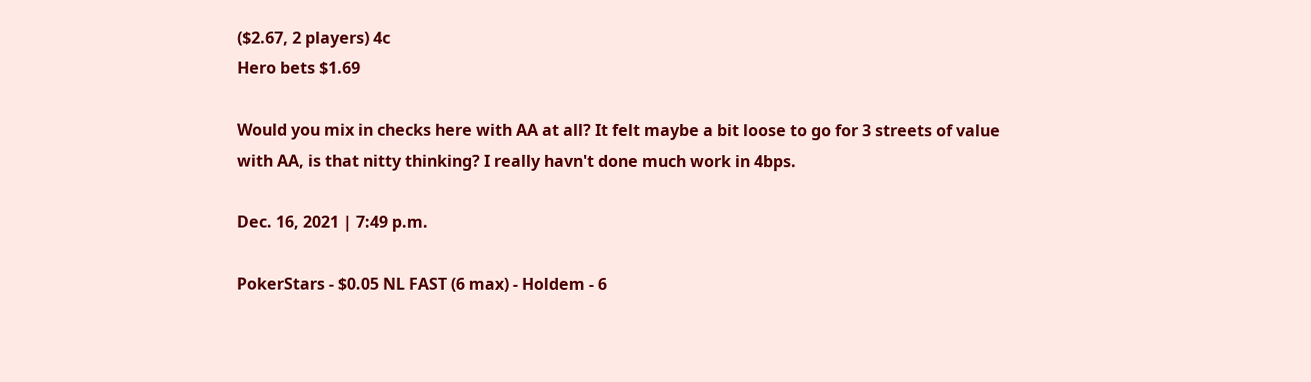($2.67, 2 players) 4c
Hero bets $1.69

Would you mix in checks here with AA at all? It felt maybe a bit loose to go for 3 streets of value with AA, is that nitty thinking? I really havn't done much work in 4bps.

Dec. 16, 2021 | 7:49 p.m.

PokerStars - $0.05 NL FAST (6 max) - Holdem - 6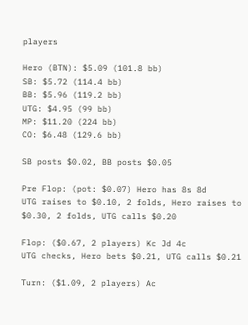players

Hero (BTN): $5.09 (101.8 bb)
SB: $5.72 (114.4 bb)
BB: $5.96 (119.2 bb)
UTG: $4.95 (99 bb)
MP: $11.20 (224 bb)
CO: $6.48 (129.6 bb)

SB posts $0.02, BB posts $0.05

Pre Flop: (pot: $0.07) Hero has 8s 8d
UTG raises to $0.10, 2 folds, Hero raises to $0.30, 2 folds, UTG calls $0.20

Flop: ($0.67, 2 players) Kc Jd 4c
UTG checks, Hero bets $0.21, UTG calls $0.21

Turn: ($1.09, 2 players) Ac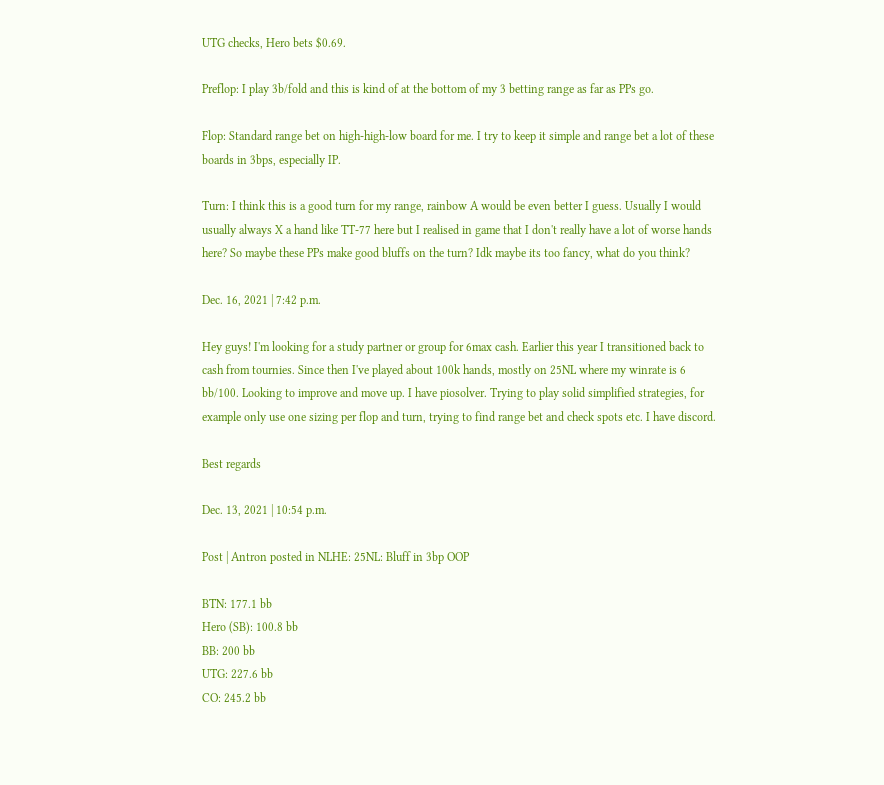UTG checks, Hero bets $0.69.

Preflop: I play 3b/fold and this is kind of at the bottom of my 3 betting range as far as PPs go.

Flop: Standard range bet on high-high-low board for me. I try to keep it simple and range bet a lot of these boards in 3bps, especially IP.

Turn: I think this is a good turn for my range, rainbow A would be even better I guess. Usually I would usually always X a hand like TT-77 here but I realised in game that I don't really have a lot of worse hands here? So maybe these PPs make good bluffs on the turn? Idk maybe its too fancy, what do you think?

Dec. 16, 2021 | 7:42 p.m.

Hey guys! I'm looking for a study partner or group for 6max cash. Earlier this year I transitioned back to cash from tournies. Since then I've played about 100k hands, mostly on 25NL where my winrate is 6 bb/100. Looking to improve and move up. I have piosolver. Trying to play solid simplified strategies, for example only use one sizing per flop and turn, trying to find range bet and check spots etc. I have discord.

Best regards

Dec. 13, 2021 | 10:54 p.m.

Post | Antron posted in NLHE: 25NL: Bluff in 3bp OOP

BTN: 177.1 bb
Hero (SB): 100.8 bb
BB: 200 bb
UTG: 227.6 bb
CO: 245.2 bb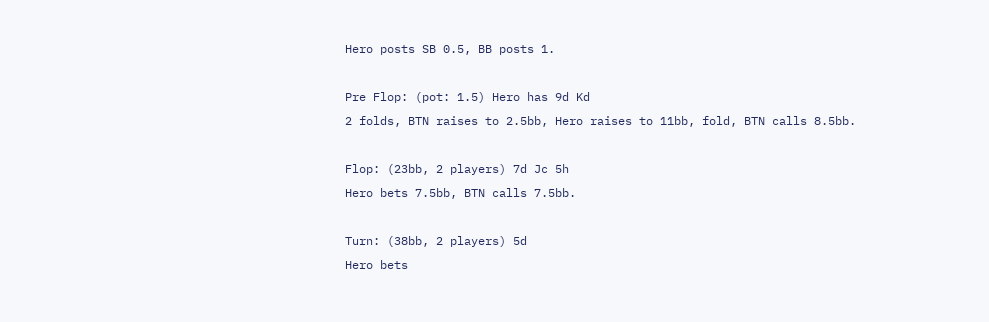Hero posts SB 0.5, BB posts 1.

Pre Flop: (pot: 1.5) Hero has 9d Kd
2 folds, BTN raises to 2.5bb, Hero raises to 11bb, fold, BTN calls 8.5bb.

Flop: (23bb, 2 players) 7d Jc 5h
Hero bets 7.5bb, BTN calls 7.5bb.

Turn: (38bb, 2 players) 5d
Hero bets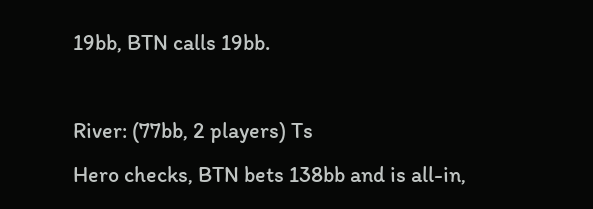19bb, BTN calls 19bb.

River: (77bb, 2 players) Ts
Hero checks, BTN bets 138bb and is all-in,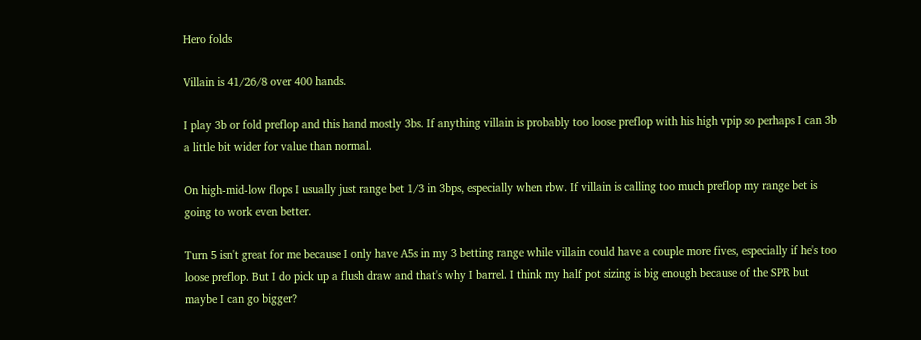Hero folds

Villain is 41/26/8 over 400 hands.

I play 3b or fold preflop and this hand mostly 3bs. If anything villain is probably too loose preflop with his high vpip so perhaps I can 3b a little bit wider for value than normal.

On high-mid-low flops I usually just range bet 1/3 in 3bps, especially when rbw. If villain is calling too much preflop my range bet is going to work even better.

Turn 5 isn't great for me because I only have A5s in my 3 betting range while villain could have a couple more fives, especially if he's too loose preflop. But I do pick up a flush draw and that's why I barrel. I think my half pot sizing is big enough because of the SPR but maybe I can go bigger?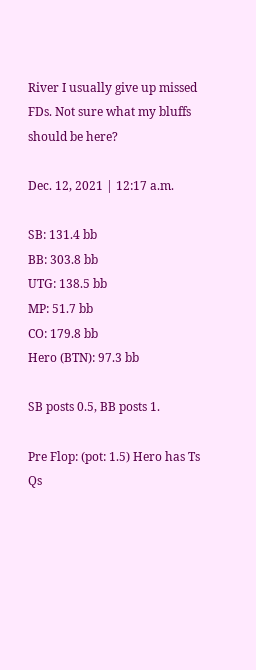River I usually give up missed FDs. Not sure what my bluffs should be here?

Dec. 12, 2021 | 12:17 a.m.

SB: 131.4 bb
BB: 303.8 bb
UTG: 138.5 bb
MP: 51.7 bb
CO: 179.8 bb
Hero (BTN): 97.3 bb

SB posts 0.5, BB posts 1.

Pre Flop: (pot: 1.5) Hero has Ts Qs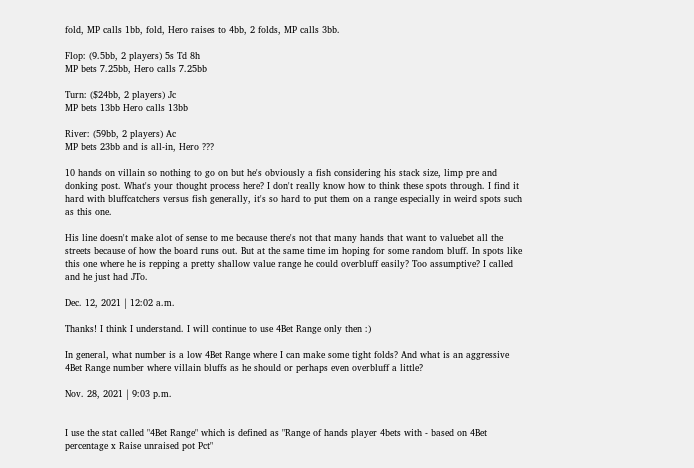fold, MP calls 1bb, fold, Hero raises to 4bb, 2 folds, MP calls 3bb.

Flop: (9.5bb, 2 players) 5s Td 8h
MP bets 7.25bb, Hero calls 7.25bb

Turn: ($24bb, 2 players) Jc
MP bets 13bb Hero calls 13bb

River: (59bb, 2 players) Ac
MP bets 23bb and is all-in, Hero ???

10 hands on villain so nothing to go on but he's obviously a fish considering his stack size, limp pre and donking post. What's your thought process here? I don't really know how to think these spots through. I find it hard with bluffcatchers versus fish generally, it's so hard to put them on a range especially in weird spots such as this one.

His line doesn't make alot of sense to me because there's not that many hands that want to valuebet all the streets because of how the board runs out. But at the same time im hoping for some random bluff. In spots like this one where he is repping a pretty shallow value range he could overbluff easily? Too assumptive? I called and he just had JTo.

Dec. 12, 2021 | 12:02 a.m.

Thanks! I think I understand. I will continue to use 4Bet Range only then :)

In general, what number is a low 4Bet Range where I can make some tight folds? And what is an aggressive 4Bet Range number where villain bluffs as he should or perhaps even overbluff a little?

Nov. 28, 2021 | 9:03 p.m.


I use the stat called "4Bet Range" which is defined as "Range of hands player 4bets with - based on 4Bet percentage x Raise unraised pot Pct"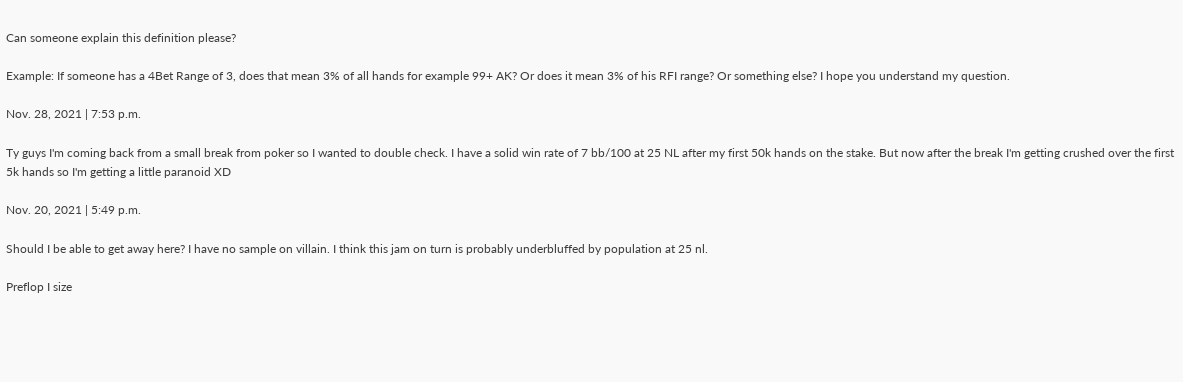Can someone explain this definition please?

Example: If someone has a 4Bet Range of 3, does that mean 3% of all hands for example 99+ AK? Or does it mean 3% of his RFI range? Or something else? I hope you understand my question.

Nov. 28, 2021 | 7:53 p.m.

Ty guys I'm coming back from a small break from poker so I wanted to double check. I have a solid win rate of 7 bb/100 at 25 NL after my first 50k hands on the stake. But now after the break I'm getting crushed over the first 5k hands so I'm getting a little paranoid XD

Nov. 20, 2021 | 5:49 p.m.

Should I be able to get away here? I have no sample on villain. I think this jam on turn is probably underbluffed by population at 25 nl.

Preflop I size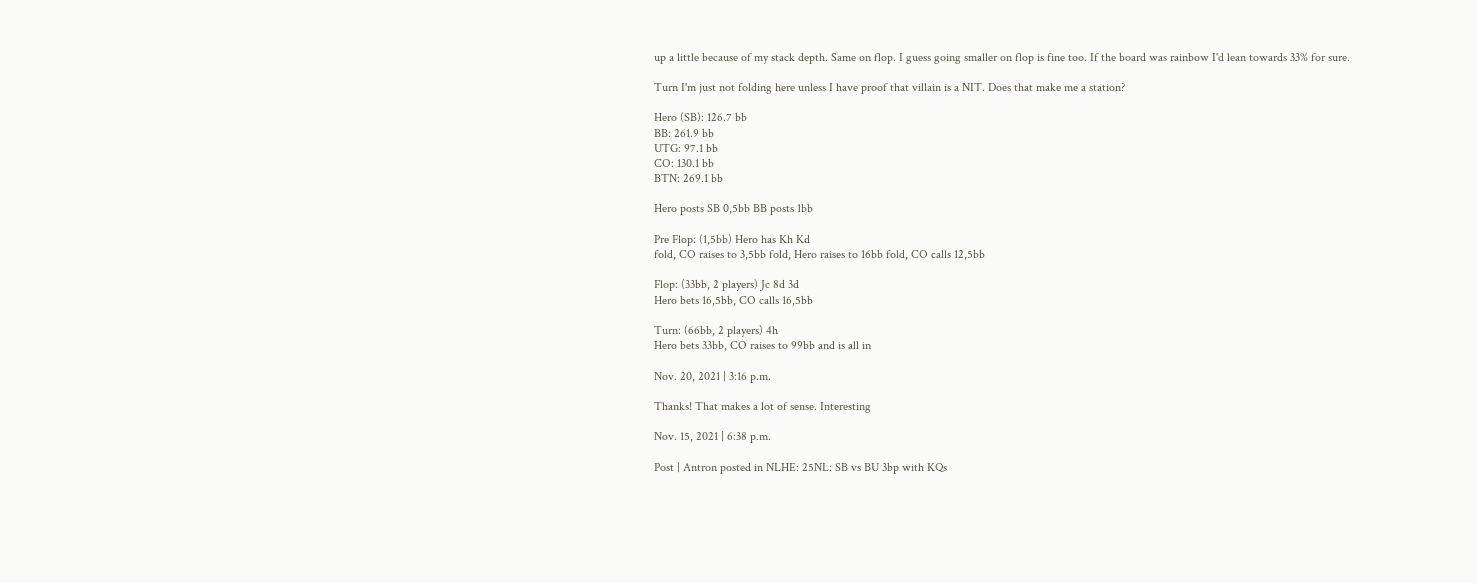up a little because of my stack depth. Same on flop. I guess going smaller on flop is fine too. If the board was rainbow I'd lean towards 33% for sure.

Turn I'm just not folding here unless I have proof that villain is a NIT. Does that make me a station?

Hero (SB): 126.7 bb
BB: 261.9 bb
UTG: 97.1 bb
CO: 130.1 bb
BTN: 269.1 bb

Hero posts SB 0,5bb BB posts 1bb

Pre Flop: (1,5bb) Hero has Kh Kd
fold, CO raises to 3,5bb fold, Hero raises to 16bb fold, CO calls 12,5bb

Flop: (33bb, 2 players) Jc 8d 3d
Hero bets 16,5bb, CO calls 16,5bb

Turn: (66bb, 2 players) 4h
Hero bets 33bb, CO raises to 99bb and is all in

Nov. 20, 2021 | 3:16 p.m.

Thanks! That makes a lot of sense. Interesting

Nov. 15, 2021 | 6:38 p.m.

Post | Antron posted in NLHE: 25NL: SB vs BU 3bp with KQs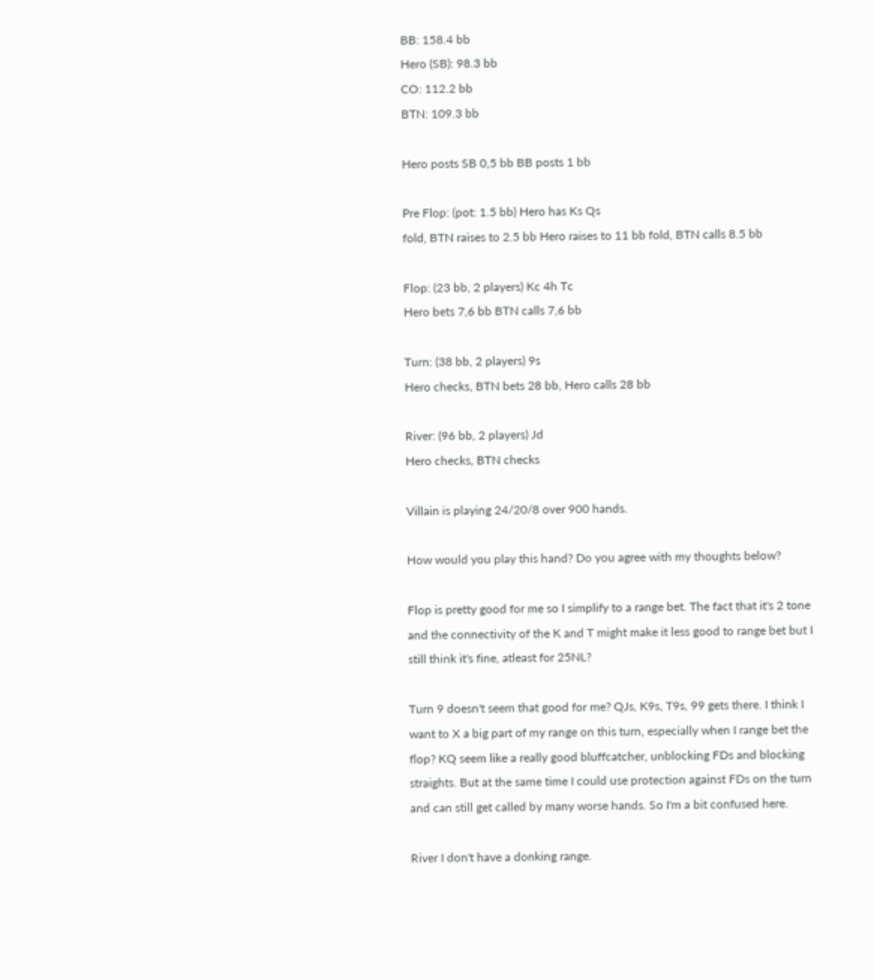BB: 158.4 bb
Hero (SB): 98.3 bb
CO: 112.2 bb
BTN: 109.3 bb

Hero posts SB 0,5 bb BB posts 1 bb

Pre Flop: (pot: 1.5 bb) Hero has Ks Qs
fold, BTN raises to 2.5 bb Hero raises to 11 bb fold, BTN calls 8.5 bb

Flop: (23 bb, 2 players) Kc 4h Tc
Hero bets 7,6 bb BTN calls 7,6 bb

Turn: (38 bb, 2 players) 9s
Hero checks, BTN bets 28 bb, Hero calls 28 bb

River: (96 bb, 2 players) Jd
Hero checks, BTN checks

Villain is playing 24/20/8 over 900 hands.

How would you play this hand? Do you agree with my thoughts below?

Flop is pretty good for me so I simplify to a range bet. The fact that it's 2 tone and the connectivity of the K and T might make it less good to range bet but I still think it's fine, atleast for 25NL?

Turn 9 doesn't seem that good for me? QJs, K9s, T9s, 99 gets there. I think I want to X a big part of my range on this turn, especially when I range bet the flop? KQ seem like a really good bluffcatcher, unblocking FDs and blocking straights. But at the same time I could use protection against FDs on the turn and can still get called by many worse hands. So I'm a bit confused here.

River I don't have a donking range.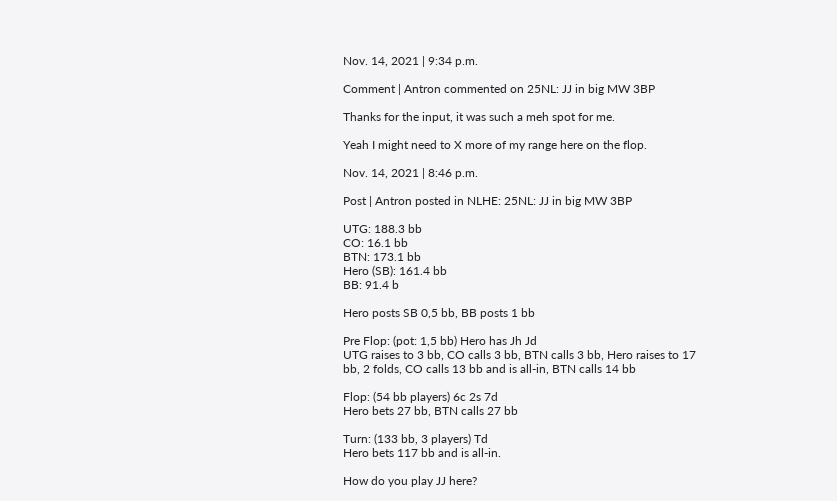Nov. 14, 2021 | 9:34 p.m.

Comment | Antron commented on 25NL: JJ in big MW 3BP

Thanks for the input, it was such a meh spot for me.

Yeah I might need to X more of my range here on the flop.

Nov. 14, 2021 | 8:46 p.m.

Post | Antron posted in NLHE: 25NL: JJ in big MW 3BP

UTG: 188.3 bb
CO: 16.1 bb
BTN: 173.1 bb
Hero (SB): 161.4 bb
BB: 91.4 b

Hero posts SB 0,5 bb, BB posts 1 bb

Pre Flop: (pot: 1,5 bb) Hero has Jh Jd
UTG raises to 3 bb, CO calls 3 bb, BTN calls 3 bb, Hero raises to 17 bb, 2 folds, CO calls 13 bb and is all-in, BTN calls 14 bb

Flop: (54 bb players) 6c 2s 7d
Hero bets 27 bb, BTN calls 27 bb

Turn: (133 bb, 3 players) Td
Hero bets 117 bb and is all-in.

How do you play JJ here?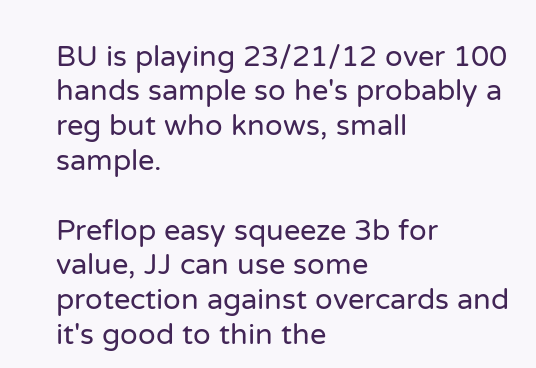BU is playing 23/21/12 over 100 hands sample so he's probably a reg but who knows, small sample.

Preflop easy squeeze 3b for value, JJ can use some protection against overcards and it's good to thin the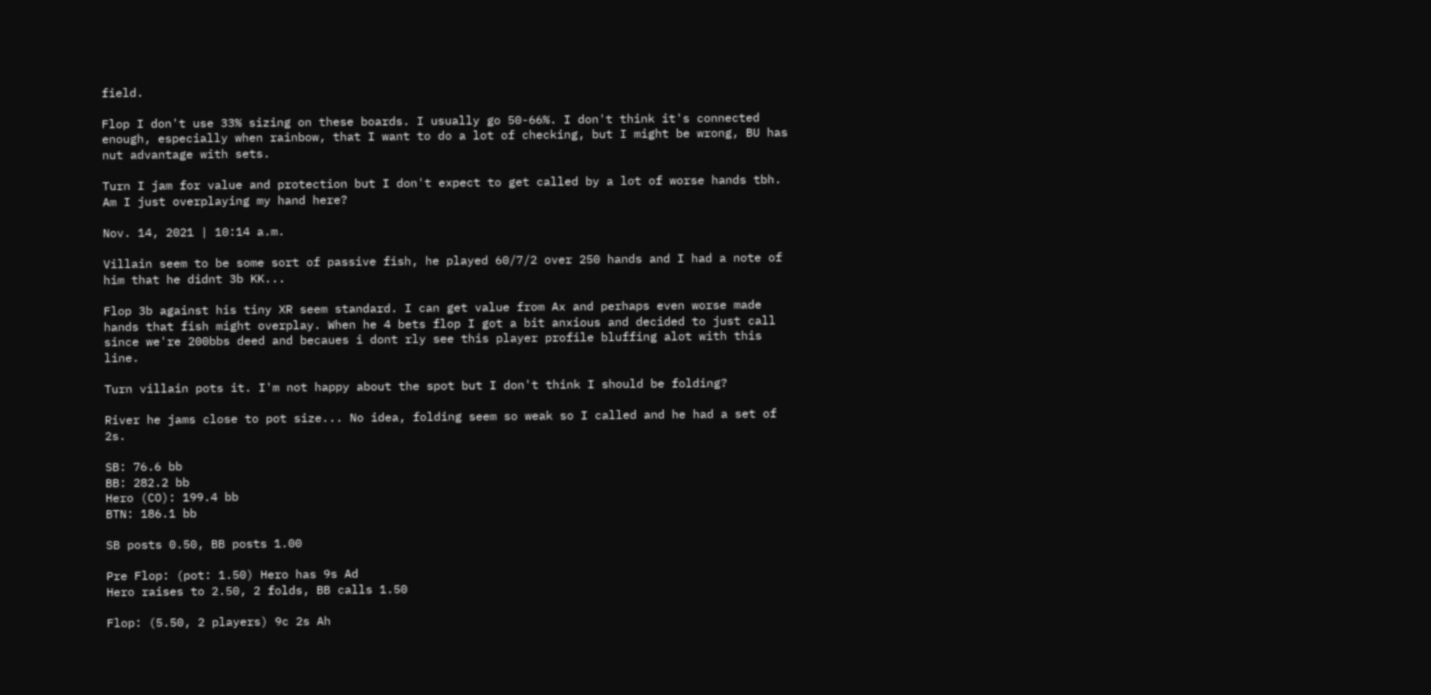field.

Flop I don't use 33% sizing on these boards. I usually go 50-66%. I don't think it's connected enough, especially when rainbow, that I want to do a lot of checking, but I might be wrong, BU has nut advantage with sets.

Turn I jam for value and protection but I don't expect to get called by a lot of worse hands tbh. Am I just overplaying my hand here?

Nov. 14, 2021 | 10:14 a.m.

Villain seem to be some sort of passive fish, he played 60/7/2 over 250 hands and I had a note of him that he didnt 3b KK...

Flop 3b against his tiny XR seem standard. I can get value from Ax and perhaps even worse made hands that fish might overplay. When he 4 bets flop I got a bit anxious and decided to just call since we're 200bbs deed and becaues i dont rly see this player profile bluffing alot with this line.

Turn villain pots it. I'm not happy about the spot but I don't think I should be folding?

River he jams close to pot size... No idea, folding seem so weak so I called and he had a set of 2s.

SB: 76.6 bb
BB: 282.2 bb
Hero (CO): 199.4 bb
BTN: 186.1 bb

SB posts 0.50, BB posts 1.00

Pre Flop: (pot: 1.50) Hero has 9s Ad
Hero raises to 2.50, 2 folds, BB calls 1.50

Flop: (5.50, 2 players) 9c 2s Ah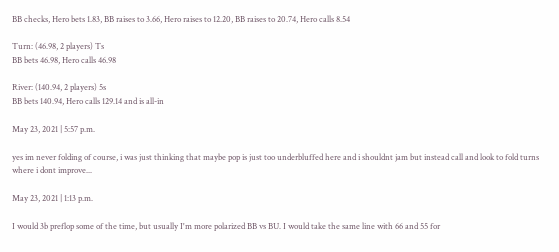BB checks, Hero bets 1.83, BB raises to 3.66, Hero raises to 12.20, BB raises to 20.74, Hero calls 8.54

Turn: (46.98, 2 players) Ts
BB bets 46.98, Hero calls 46.98

River: (140.94, 2 players) 5s
BB bets 140.94, Hero calls 129.14 and is all-in

May 23, 2021 | 5:57 p.m.

yes im never folding of course, i was just thinking that maybe pop is just too underbluffed here and i shouldnt jam but instead call and look to fold turns where i dont improve...

May 23, 2021 | 1:13 p.m.

I would 3b preflop some of the time, but usually I'm more polarized BB vs BU. I would take the same line with 66 and 55 for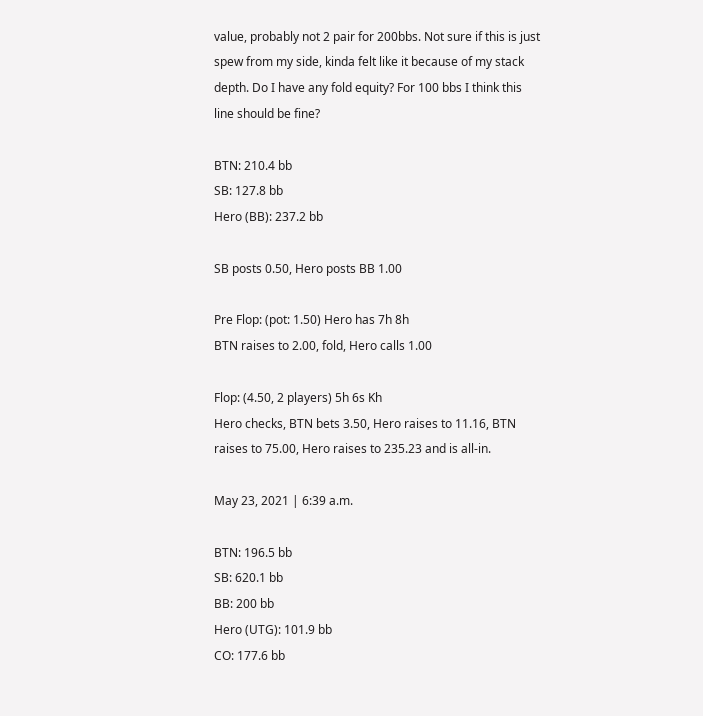value, probably not 2 pair for 200bbs. Not sure if this is just spew from my side, kinda felt like it because of my stack depth. Do I have any fold equity? For 100 bbs I think this line should be fine?

BTN: 210.4 bb
SB: 127.8 bb
Hero (BB): 237.2 bb

SB posts 0.50, Hero posts BB 1.00

Pre Flop: (pot: 1.50) Hero has 7h 8h
BTN raises to 2.00, fold, Hero calls 1.00

Flop: (4.50, 2 players) 5h 6s Kh
Hero checks, BTN bets 3.50, Hero raises to 11.16, BTN raises to 75.00, Hero raises to 235.23 and is all-in.

May 23, 2021 | 6:39 a.m.

BTN: 196.5 bb
SB: 620.1 bb
BB: 200 bb
Hero (UTG): 101.9 bb
CO: 177.6 bb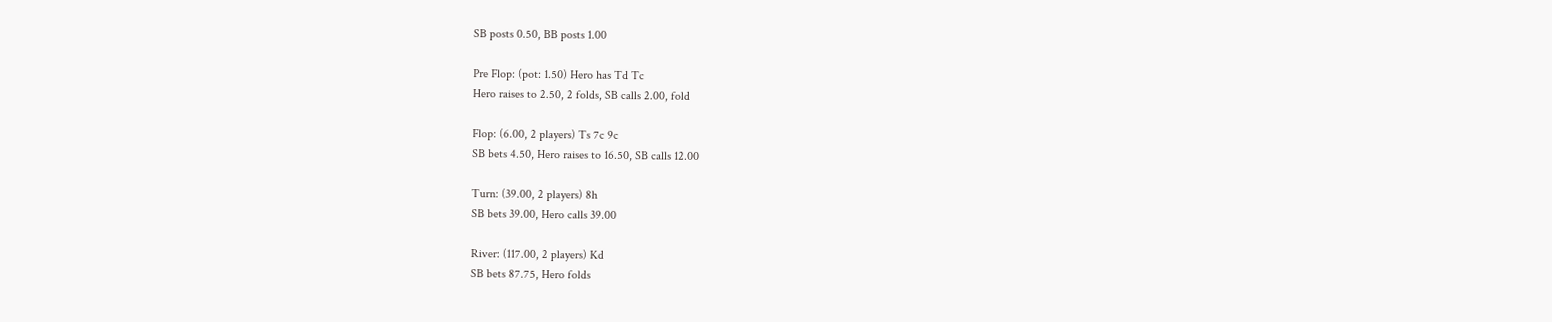SB posts 0.50, BB posts 1.00

Pre Flop: (pot: 1.50) Hero has Td Tc
Hero raises to 2.50, 2 folds, SB calls 2.00, fold

Flop: (6.00, 2 players) Ts 7c 9c
SB bets 4.50, Hero raises to 16.50, SB calls 12.00

Turn: (39.00, 2 players) 8h
SB bets 39.00, Hero calls 39.00

River: (117.00, 2 players) Kd
SB bets 87.75, Hero folds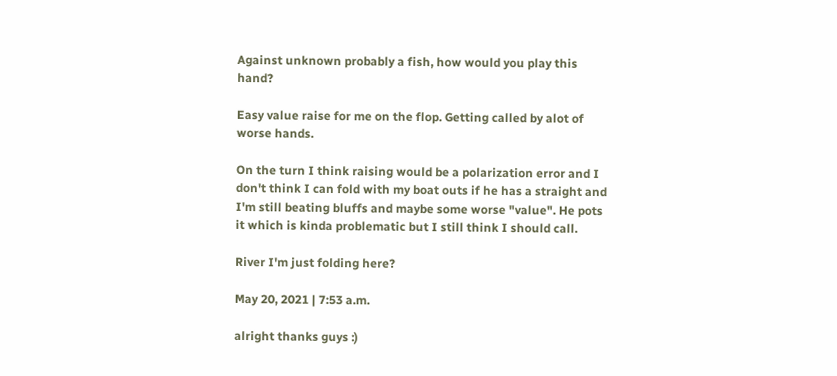Against unknown probably a fish, how would you play this hand?

Easy value raise for me on the flop. Getting called by alot of worse hands.

On the turn I think raising would be a polarization error and I don't think I can fold with my boat outs if he has a straight and I'm still beating bluffs and maybe some worse "value". He pots it which is kinda problematic but I still think I should call.

River I'm just folding here?

May 20, 2021 | 7:53 a.m.

alright thanks guys :)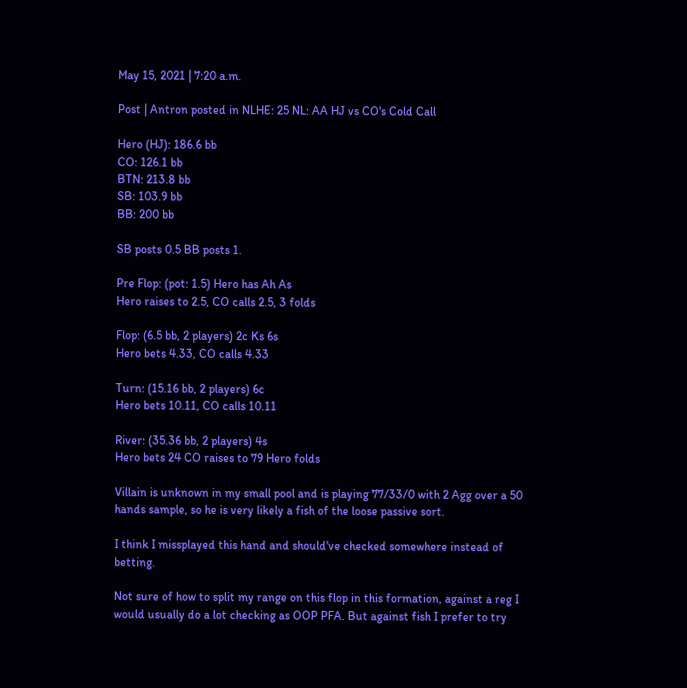May 15, 2021 | 7:20 a.m.

Post | Antron posted in NLHE: 25 NL: AA HJ vs CO's Cold Call

Hero (HJ): 186.6 bb
CO: 126.1 bb
BTN: 213.8 bb
SB: 103.9 bb
BB: 200 bb

SB posts 0.5 BB posts 1.

Pre Flop: (pot: 1.5) Hero has Ah As
Hero raises to 2.5, CO calls 2.5, 3 folds

Flop: (6.5 bb, 2 players) 2c Ks 6s
Hero bets 4.33, CO calls 4.33

Turn: (15.16 bb, 2 players) 6c
Hero bets 10.11, CO calls 10.11

River: (35.36 bb, 2 players) 4s
Hero bets 24 CO raises to 79 Hero folds

Villain is unknown in my small pool and is playing 77/33/0 with 2 Agg over a 50 hands sample, so he is very likely a fish of the loose passive sort.

I think I missplayed this hand and should've checked somewhere instead of betting.

Not sure of how to split my range on this flop in this formation, against a reg I would usually do a lot checking as OOP PFA. But against fish I prefer to try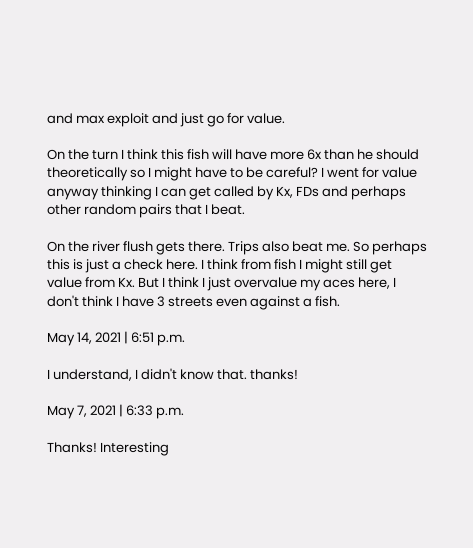and max exploit and just go for value.

On the turn I think this fish will have more 6x than he should theoretically so I might have to be careful? I went for value anyway thinking I can get called by Kx, FDs and perhaps other random pairs that I beat.

On the river flush gets there. Trips also beat me. So perhaps this is just a check here. I think from fish I might still get value from Kx. But I think I just overvalue my aces here, I don't think I have 3 streets even against a fish.

May 14, 2021 | 6:51 p.m.

I understand, I didn't know that. thanks!

May 7, 2021 | 6:33 p.m.

Thanks! Interesting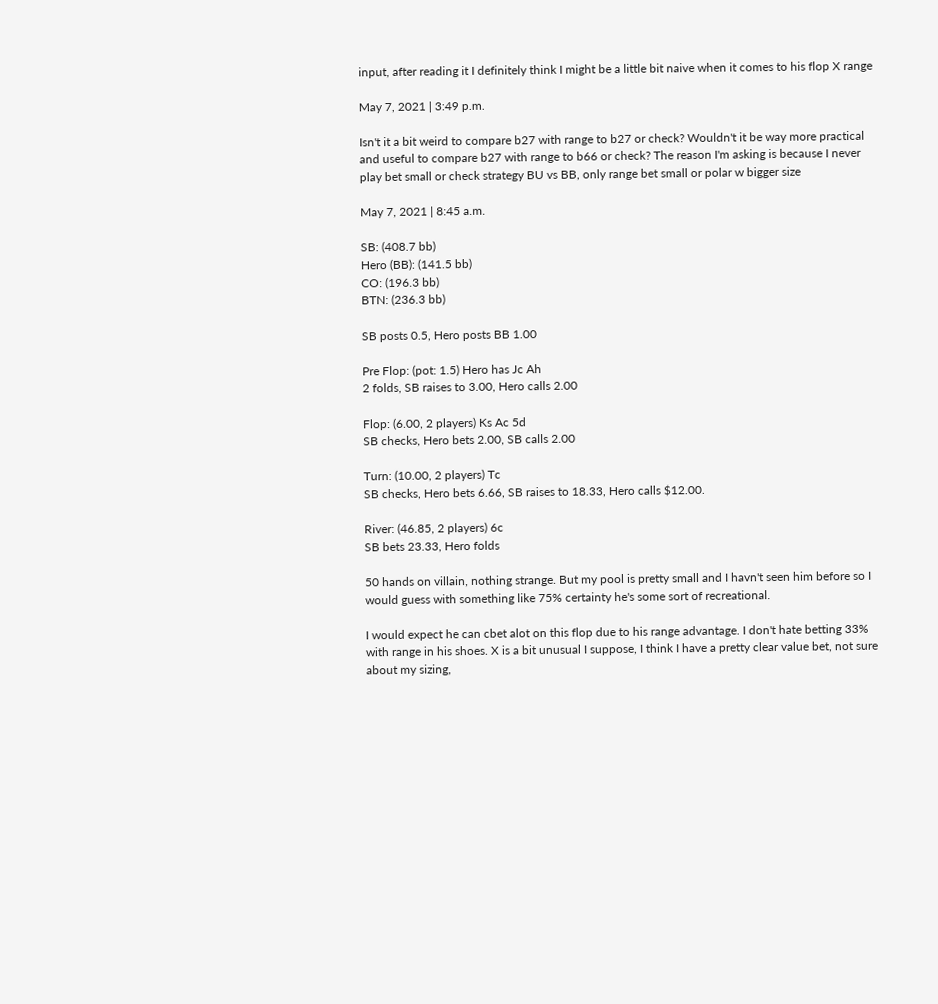input, after reading it I definitely think I might be a little bit naive when it comes to his flop X range

May 7, 2021 | 3:49 p.m.

Isn't it a bit weird to compare b27 with range to b27 or check? Wouldn't it be way more practical and useful to compare b27 with range to b66 or check? The reason I'm asking is because I never play bet small or check strategy BU vs BB, only range bet small or polar w bigger size

May 7, 2021 | 8:45 a.m.

SB: (408.7 bb)
Hero (BB): (141.5 bb)
CO: (196.3 bb)
BTN: (236.3 bb)

SB posts 0.5, Hero posts BB 1.00

Pre Flop: (pot: 1.5) Hero has Jc Ah
2 folds, SB raises to 3.00, Hero calls 2.00

Flop: (6.00, 2 players) Ks Ac 5d
SB checks, Hero bets 2.00, SB calls 2.00

Turn: (10.00, 2 players) Tc
SB checks, Hero bets 6.66, SB raises to 18.33, Hero calls $12.00.

River: (46.85, 2 players) 6c
SB bets 23.33, Hero folds

50 hands on villain, nothing strange. But my pool is pretty small and I havn't seen him before so I would guess with something like 75% certainty he's some sort of recreational.

I would expect he can cbet alot on this flop due to his range advantage. I don't hate betting 33% with range in his shoes. X is a bit unusual I suppose, I think I have a pretty clear value bet, not sure about my sizing,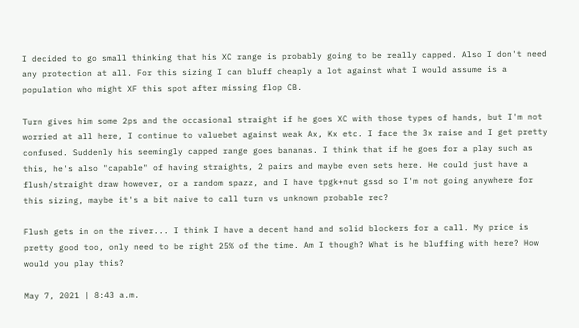I decided to go small thinking that his XC range is probably going to be really capped. Also I don't need any protection at all. For this sizing I can bluff cheaply a lot against what I would assume is a population who might XF this spot after missing flop CB.

Turn gives him some 2ps and the occasional straight if he goes XC with those types of hands, but I'm not worried at all here, I continue to valuebet against weak Ax, Kx etc. I face the 3x raise and I get pretty confused. Suddenly his seemingly capped range goes bananas. I think that if he goes for a play such as this, he's also "capable" of having straights, 2 pairs and maybe even sets here. He could just have a flush/straight draw however, or a random spazz, and I have tpgk+nut gssd so I'm not going anywhere for this sizing, maybe it's a bit naive to call turn vs unknown probable rec?

Flush gets in on the river... I think I have a decent hand and solid blockers for a call. My price is pretty good too, only need to be right 25% of the time. Am I though? What is he bluffing with here? How would you play this?

May 7, 2021 | 8:43 a.m.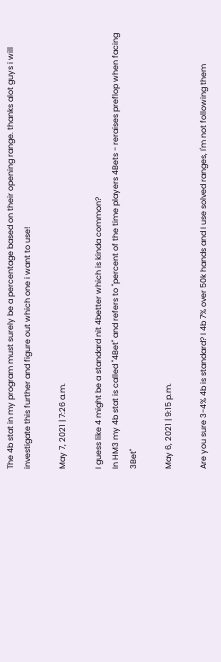The 4b stat in my program must surely be a percentage based on their opening range. thanks alot guys i will investigate this further and figure out which one i want to use!

May 7, 2021 | 7:26 a.m.

I guess like 4 might be a standard nit 4better which is kinda common?
In HM3 my 4b stat is called "4Bet" and refers to "percent of the time players 4Bets - reraises preflop when facing 3Bet"

May 6, 2021 | 9:15 p.m.

Are you sure 3-4% 4b is standard? I 4b 7% over 50k hands and I use solved ranges, I'm not following them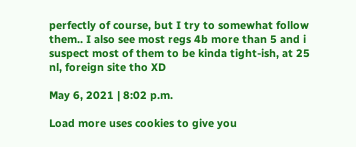perfectly of course, but I try to somewhat follow them.. I also see most regs 4b more than 5 and i suspect most of them to be kinda tight-ish, at 25 nl, foreign site tho XD

May 6, 2021 | 8:02 p.m.

Load more uses cookies to give you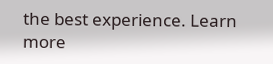the best experience. Learn more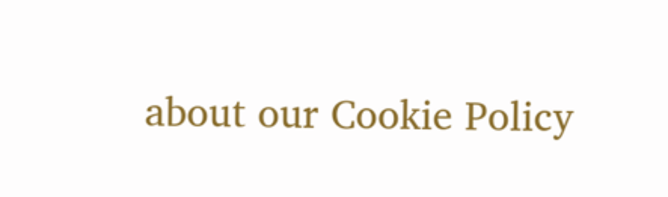about our Cookie Policy